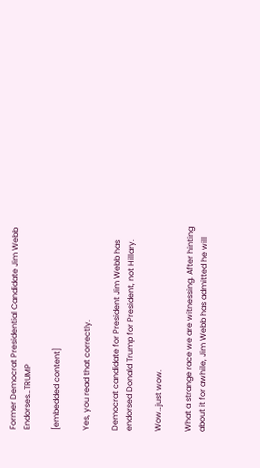Former Democrat Presidential Candidate Jim Webb Endorses…TRUMP

[embedded content]

Yes, you read that correctly.

Democrat candidate for President Jim Webb has endorsed Donald Trump for President, not Hillary.

Wow…just wow.

What a strange race we are witnessing. After hinting about it for awhile, Jim Webb has admitted he will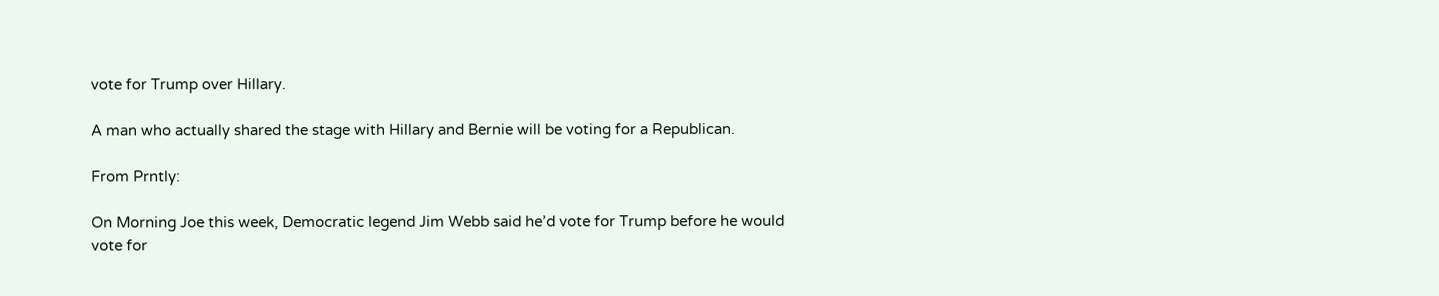vote for Trump over Hillary.

A man who actually shared the stage with Hillary and Bernie will be voting for a Republican.

From Prntly:

On Morning Joe this week, Democratic legend Jim Webb said he’d vote for Trump before he would vote for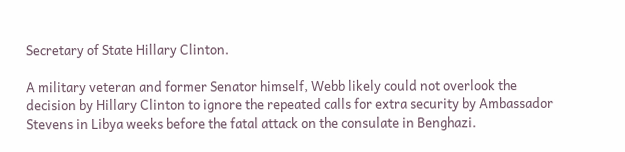Secretary of State Hillary Clinton.

A military veteran and former Senator himself, Webb likely could not overlook the decision by Hillary Clinton to ignore the repeated calls for extra security by Ambassador Stevens in Libya weeks before the fatal attack on the consulate in Benghazi.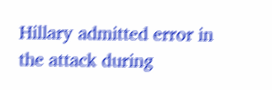Hillary admitted error in the attack during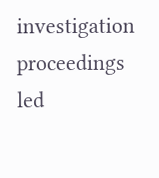investigation proceedings led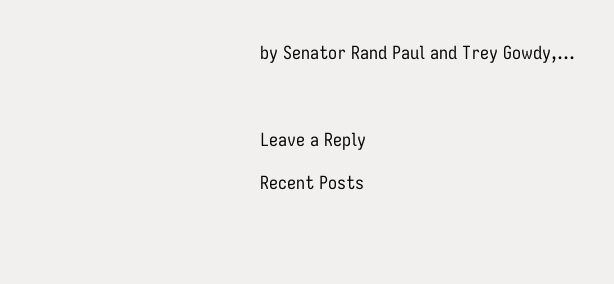by Senator Rand Paul and Trey Gowdy,…



Leave a Reply

Recent Posts